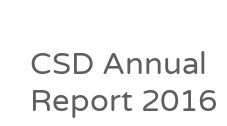CSD Annual Report 2016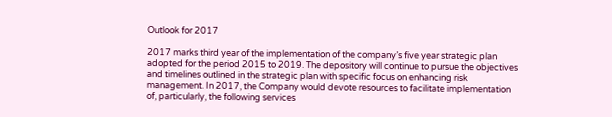Outlook for 2017

2017 marks third year of the implementation of the company’s five year strategic plan adopted for the period 2015 to 2019. The depository will continue to pursue the objectives and timelines outlined in the strategic plan with specific focus on enhancing risk management. In 2017, the Company would devote resources to facilitate implementation of, particularly, the following services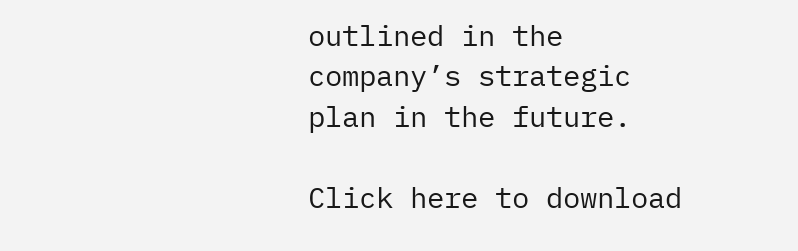outlined in the company’s strategic plan in the future.

Click here to download